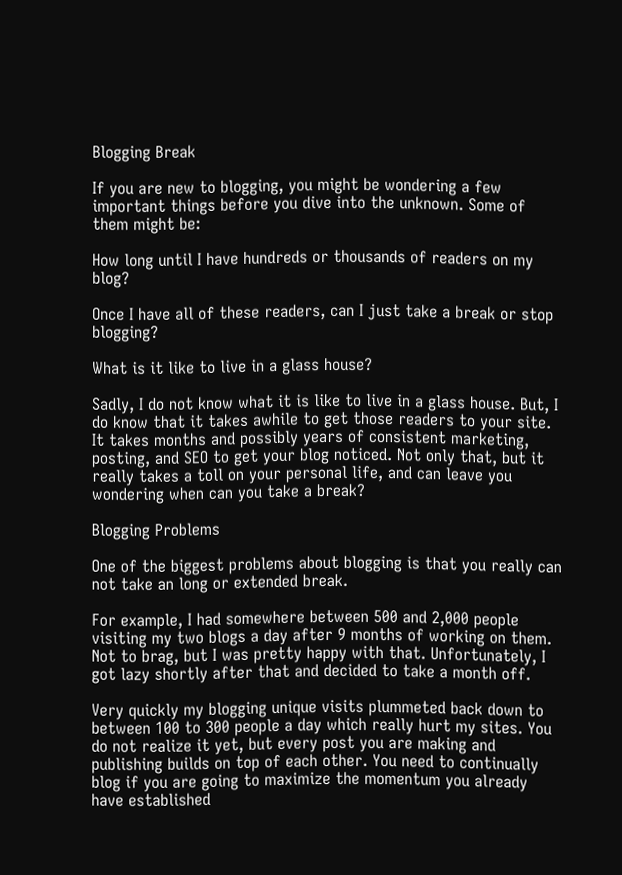Blogging Break

If you are new to blogging, you might be wondering a few important things before you dive into the unknown. Some of them might be:

How long until I have hundreds or thousands of readers on my blog?

Once I have all of these readers, can I just take a break or stop blogging?

What is it like to live in a glass house?

Sadly, I do not know what it is like to live in a glass house. But, I do know that it takes awhile to get those readers to your site. It takes months and possibly years of consistent marketing, posting, and SEO to get your blog noticed. Not only that, but it really takes a toll on your personal life, and can leave you wondering when can you take a break?

Blogging Problems

One of the biggest problems about blogging is that you really can not take an long or extended break.

For example, I had somewhere between 500 and 2,000 people visiting my two blogs a day after 9 months of working on them. Not to brag, but I was pretty happy with that. Unfortunately, I got lazy shortly after that and decided to take a month off.

Very quickly my blogging unique visits plummeted back down to between 100 to 300 people a day which really hurt my sites. You do not realize it yet, but every post you are making and publishing builds on top of each other. You need to continually blog if you are going to maximize the momentum you already have established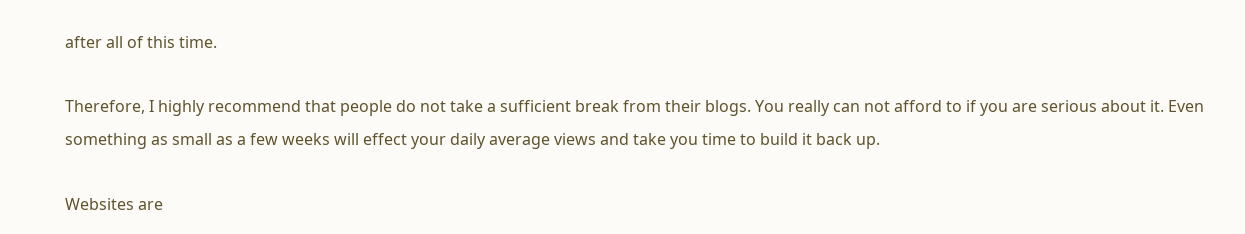after all of this time.

Therefore, I highly recommend that people do not take a sufficient break from their blogs. You really can not afford to if you are serious about it. Even something as small as a few weeks will effect your daily average views and take you time to build it back up.

Websites are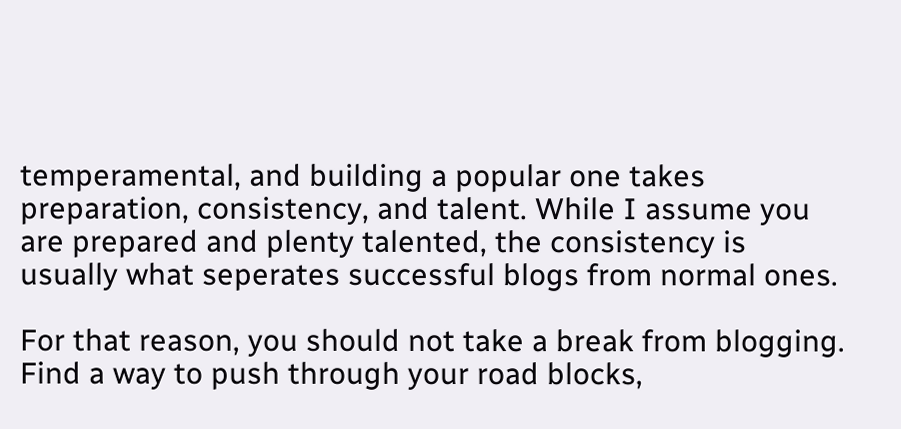temperamental, and building a popular one takes preparation, consistency, and talent. While I assume you are prepared and plenty talented, the consistency is usually what seperates successful blogs from normal ones.

For that reason, you should not take a break from blogging. Find a way to push through your road blocks,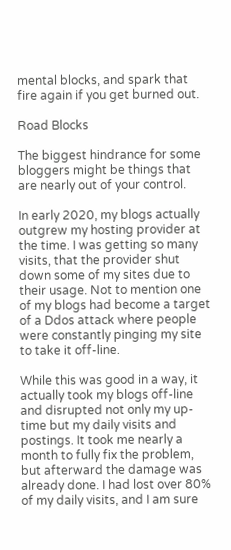mental blocks, and spark that fire again if you get burned out.

Road Blocks

The biggest hindrance for some bloggers might be things that are nearly out of your control.

In early 2020, my blogs actually outgrew my hosting provider at the time. I was getting so many visits, that the provider shut down some of my sites due to their usage. Not to mention one of my blogs had become a target of a Ddos attack where people were constantly pinging my site to take it off-line.

While this was good in a way, it actually took my blogs off-line and disrupted not only my up-time but my daily visits and postings. It took me nearly a month to fully fix the problem, but afterward the damage was already done. I had lost over 80% of my daily visits, and I am sure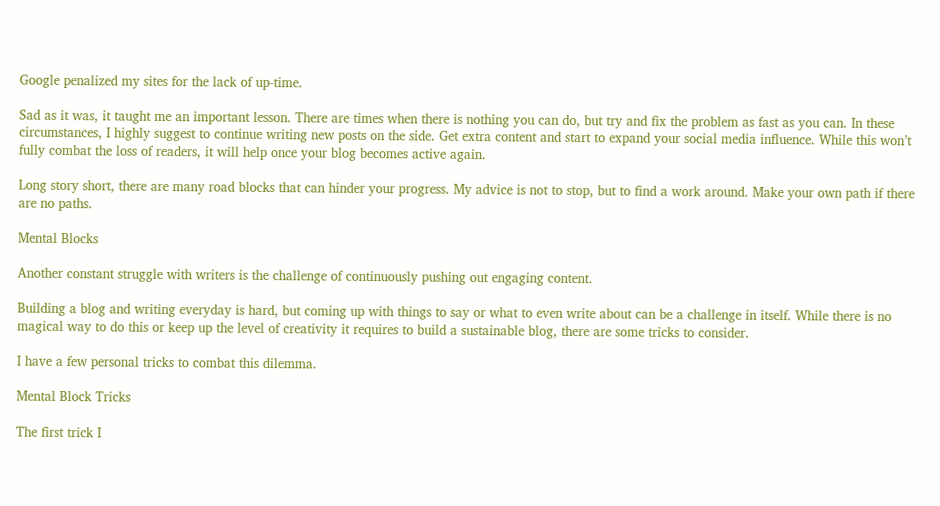Google penalized my sites for the lack of up-time.

Sad as it was, it taught me an important lesson. There are times when there is nothing you can do, but try and fix the problem as fast as you can. In these circumstances, I highly suggest to continue writing new posts on the side. Get extra content and start to expand your social media influence. While this won’t fully combat the loss of readers, it will help once your blog becomes active again.

Long story short, there are many road blocks that can hinder your progress. My advice is not to stop, but to find a work around. Make your own path if there are no paths.

Mental Blocks

Another constant struggle with writers is the challenge of continuously pushing out engaging content.

Building a blog and writing everyday is hard, but coming up with things to say or what to even write about can be a challenge in itself. While there is no magical way to do this or keep up the level of creativity it requires to build a sustainable blog, there are some tricks to consider.

I have a few personal tricks to combat this dilemma.

Mental Block Tricks

The first trick I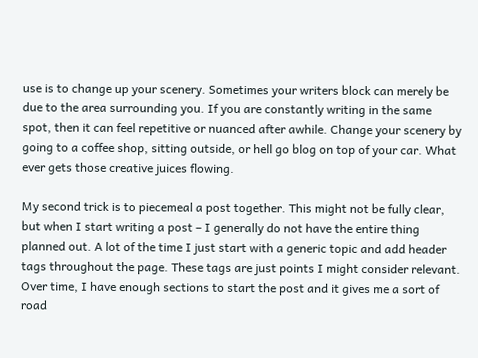use is to change up your scenery. Sometimes your writers block can merely be due to the area surrounding you. If you are constantly writing in the same spot, then it can feel repetitive or nuanced after awhile. Change your scenery by going to a coffee shop, sitting outside, or hell go blog on top of your car. What ever gets those creative juices flowing.

My second trick is to piecemeal a post together. This might not be fully clear, but when I start writing a post – I generally do not have the entire thing planned out. A lot of the time I just start with a generic topic and add header tags throughout the page. These tags are just points I might consider relevant. Over time, I have enough sections to start the post and it gives me a sort of road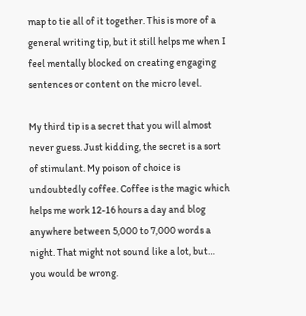map to tie all of it together. This is more of a general writing tip, but it still helps me when I feel mentally blocked on creating engaging sentences or content on the micro level.

My third tip is a secret that you will almost never guess. Just kidding, the secret is a sort of stimulant. My poison of choice is undoubtedly coffee. Coffee is the magic which helps me work 12-16 hours a day and blog anywhere between 5,000 to 7,000 words a night. That might not sound like a lot, but… you would be wrong.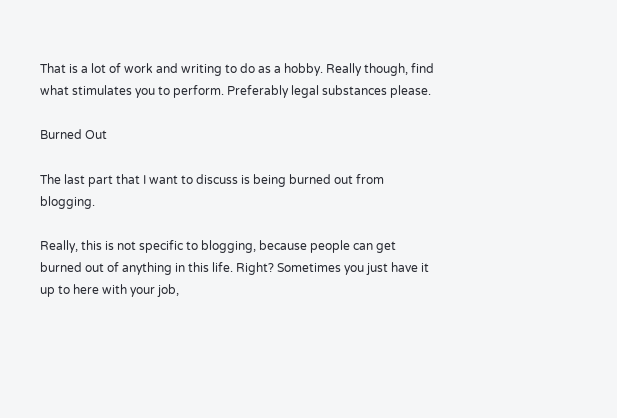That is a lot of work and writing to do as a hobby. Really though, find what stimulates you to perform. Preferably legal substances please.

Burned Out

The last part that I want to discuss is being burned out from blogging.

Really, this is not specific to blogging, because people can get burned out of anything in this life. Right? Sometimes you just have it up to here with your job,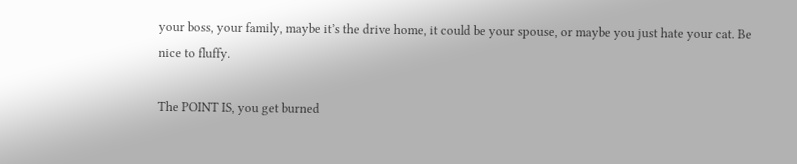your boss, your family, maybe it’s the drive home, it could be your spouse, or maybe you just hate your cat. Be nice to fluffy.

The POINT IS, you get burned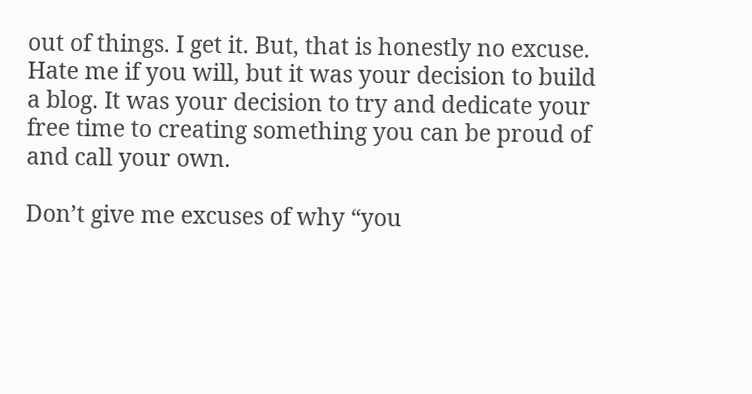out of things. I get it. But, that is honestly no excuse. Hate me if you will, but it was your decision to build a blog. It was your decision to try and dedicate your free time to creating something you can be proud of and call your own.

Don’t give me excuses of why “you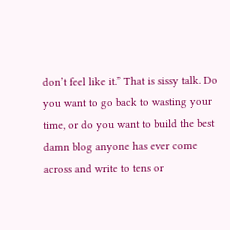don’t feel like it.” That is sissy talk. Do you want to go back to wasting your time, or do you want to build the best damn blog anyone has ever come across and write to tens or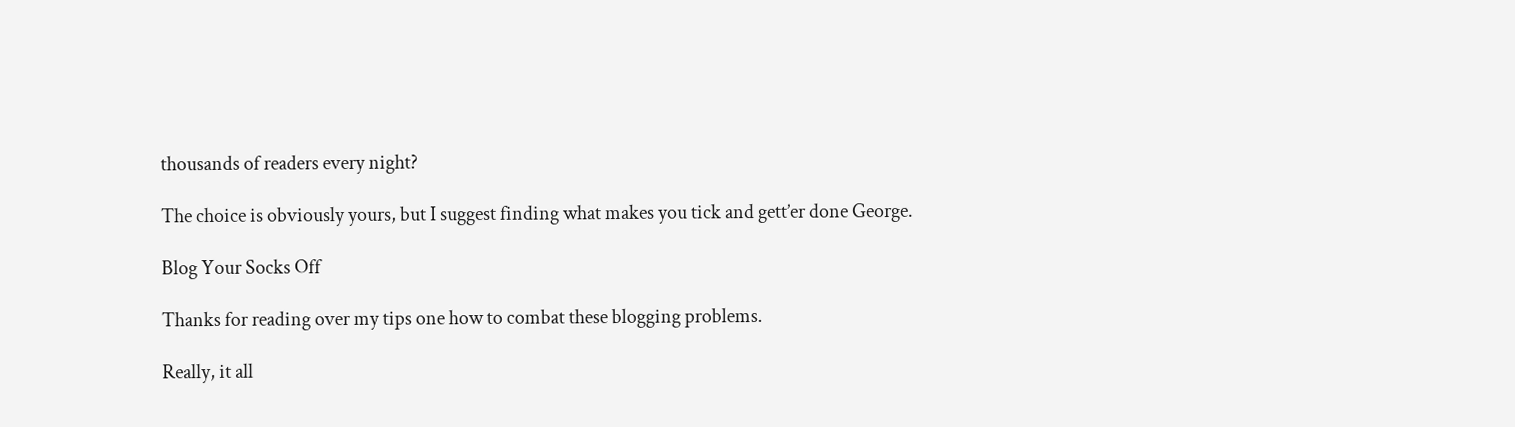thousands of readers every night?

The choice is obviously yours, but I suggest finding what makes you tick and gett’er done George.

Blog Your Socks Off

Thanks for reading over my tips one how to combat these blogging problems.

Really, it all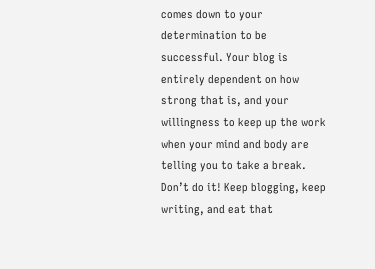comes down to your determination to be successful. Your blog is entirely dependent on how strong that is, and your willingness to keep up the work when your mind and body are telling you to take a break. Don’t do it! Keep blogging, keep writing, and eat that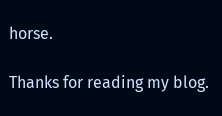horse.

Thanks for reading my blog.